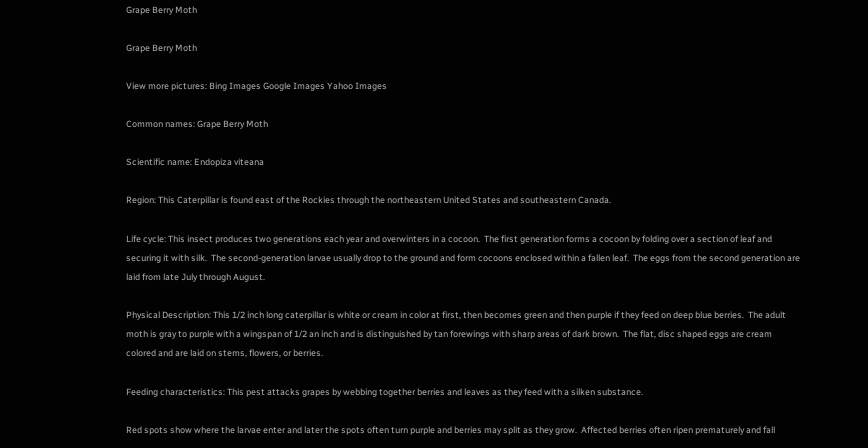Grape Berry Moth

Grape Berry Moth

View more pictures: Bing Images Google Images Yahoo Images

Common names: Grape Berry Moth

Scientific name: Endopiza viteana

Region: This Caterpillar is found east of the Rockies through the northeastern United States and southeastern Canada.

Life cycle: This insect produces two generations each year and overwinters in a cocoon.  The first generation forms a cocoon by folding over a section of leaf and securing it with silk.  The second-generation larvae usually drop to the ground and form cocoons enclosed within a fallen leaf.  The eggs from the second generation are laid from late July through August.

Physical Description: This 1/2 inch long caterpillar is white or cream in color at first, then becomes green and then purple if they feed on deep blue berries.  The adult moth is gray to purple with a wingspan of 1/2 an inch and is distinguished by tan forewings with sharp areas of dark brown.  The flat, disc shaped eggs are cream colored and are laid on stems, flowers, or berries.

Feeding characteristics: This pest attacks grapes by webbing together berries and leaves as they feed with a silken substance.

Red spots show where the larvae enter and later the spots often turn purple and berries may split as they grow.  Affected berries often ripen prematurely and fall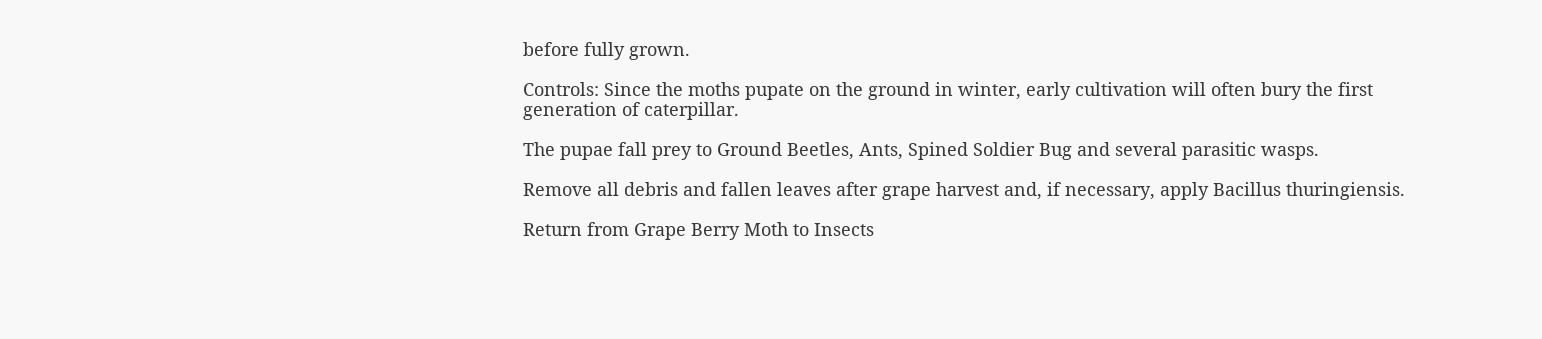before fully grown.

Controls: Since the moths pupate on the ground in winter, early cultivation will often bury the first generation of caterpillar.

The pupae fall prey to Ground Beetles, Ants, Spined Soldier Bug and several parasitic wasps.

Remove all debris and fallen leaves after grape harvest and, if necessary, apply Bacillus thuringiensis.

Return from Grape Berry Moth to Insects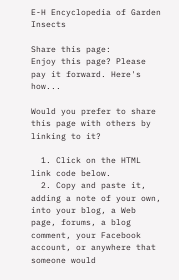E-H Encyclopedia of Garden Insects

Share this page:
Enjoy this page? Please pay it forward. Here's how...

Would you prefer to share this page with others by linking to it?

  1. Click on the HTML link code below.
  2. Copy and paste it, adding a note of your own, into your blog, a Web page, forums, a blog comment, your Facebook account, or anywhere that someone would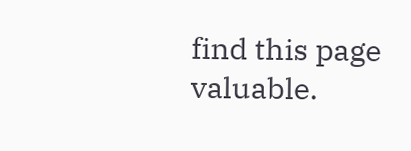find this page valuable.